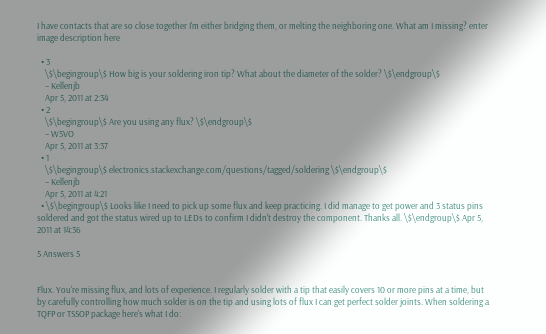I have contacts that are so close together I'm either bridging them, or melting the neighboring one. What am I missing? enter image description here

  • 3
    \$\begingroup\$ How big is your soldering iron tip? What about the diameter of the solder? \$\endgroup\$
    – Kellenjb
    Apr 5, 2011 at 2:34
  • 2
    \$\begingroup\$ Are you using any flux? \$\endgroup\$
    – W5VO
    Apr 5, 2011 at 3:37
  • 1
    \$\begingroup\$ electronics.stackexchange.com/questions/tagged/soldering \$\endgroup\$
    – Kellenjb
    Apr 5, 2011 at 4:21
  • \$\begingroup\$ Looks like I need to pick up some flux and keep practicing. I did manage to get power and 3 status pins soldered and got the status wired up to LEDs to confirm I didn't destroy the component. Thanks all. \$\endgroup\$ Apr 5, 2011 at 14:36

5 Answers 5


Flux. You're missing flux, and lots of experience. I regularly solder with a tip that easily covers 10 or more pins at a time, but by carefully controlling how much solder is on the tip and using lots of flux I can get perfect solder joints. When soldering a TQFP or TSSOP package here's what I do: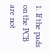1. If the pads on the PCB are not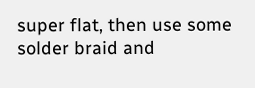super flat, then use some solder braid and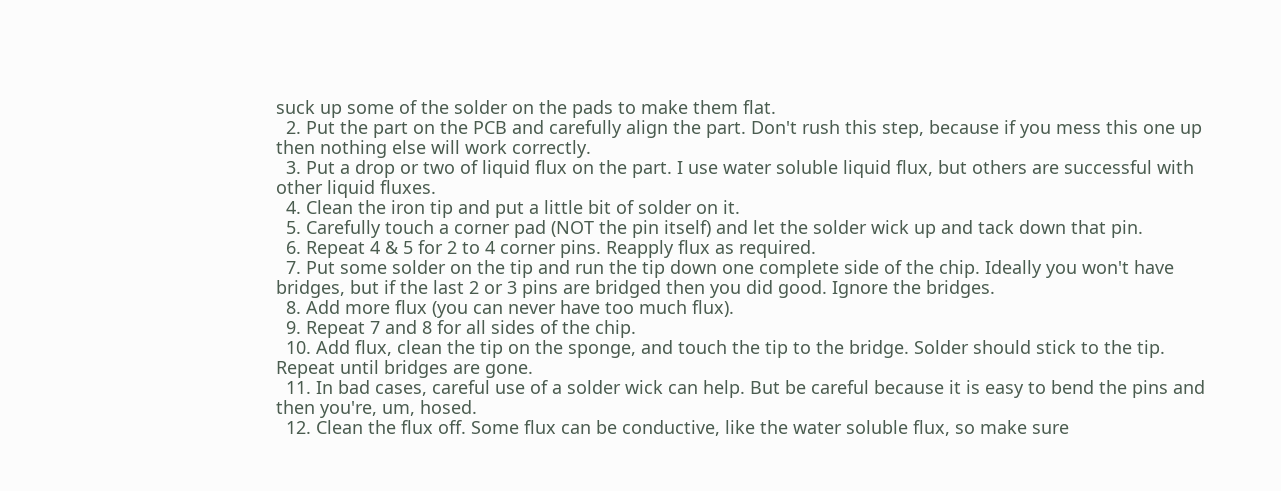suck up some of the solder on the pads to make them flat.
  2. Put the part on the PCB and carefully align the part. Don't rush this step, because if you mess this one up then nothing else will work correctly.
  3. Put a drop or two of liquid flux on the part. I use water soluble liquid flux, but others are successful with other liquid fluxes.
  4. Clean the iron tip and put a little bit of solder on it.
  5. Carefully touch a corner pad (NOT the pin itself) and let the solder wick up and tack down that pin.
  6. Repeat 4 & 5 for 2 to 4 corner pins. Reapply flux as required.
  7. Put some solder on the tip and run the tip down one complete side of the chip. Ideally you won't have bridges, but if the last 2 or 3 pins are bridged then you did good. Ignore the bridges.
  8. Add more flux (you can never have too much flux).
  9. Repeat 7 and 8 for all sides of the chip.
  10. Add flux, clean the tip on the sponge, and touch the tip to the bridge. Solder should stick to the tip. Repeat until bridges are gone.
  11. In bad cases, careful use of a solder wick can help. But be careful because it is easy to bend the pins and then you're, um, hosed.
  12. Clean the flux off. Some flux can be conductive, like the water soluble flux, so make sure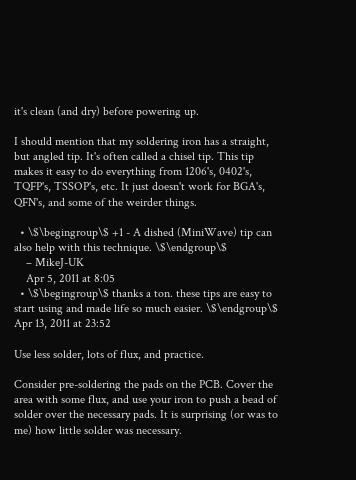it's clean (and dry) before powering up.

I should mention that my soldering iron has a straight, but angled tip. It's often called a chisel tip. This tip makes it easy to do everything from 1206's, 0402's, TQFP's, TSSOP's, etc. It just doesn't work for BGA's, QFN's, and some of the weirder things.

  • \$\begingroup\$ +1 - A dished (MiniWave) tip can also help with this technique. \$\endgroup\$
    – MikeJ-UK
    Apr 5, 2011 at 8:05
  • \$\begingroup\$ thanks a ton. these tips are easy to start using and made life so much easier. \$\endgroup\$ Apr 13, 2011 at 23:52

Use less solder, lots of flux, and practice.

Consider pre-soldering the pads on the PCB. Cover the area with some flux, and use your iron to push a bead of solder over the necessary pads. It is surprising (or was to me) how little solder was necessary.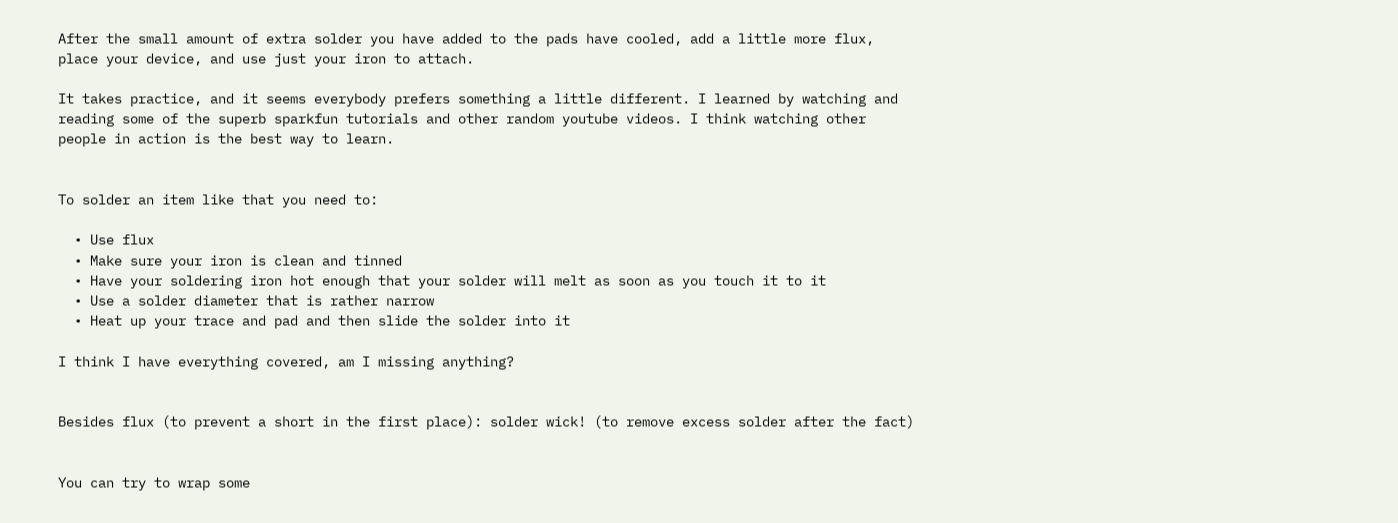After the small amount of extra solder you have added to the pads have cooled, add a little more flux, place your device, and use just your iron to attach.

It takes practice, and it seems everybody prefers something a little different. I learned by watching and reading some of the superb sparkfun tutorials and other random youtube videos. I think watching other people in action is the best way to learn.


To solder an item like that you need to:

  • Use flux
  • Make sure your iron is clean and tinned
  • Have your soldering iron hot enough that your solder will melt as soon as you touch it to it
  • Use a solder diameter that is rather narrow
  • Heat up your trace and pad and then slide the solder into it

I think I have everything covered, am I missing anything?


Besides flux (to prevent a short in the first place): solder wick! (to remove excess solder after the fact)


You can try to wrap some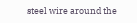steel wire around the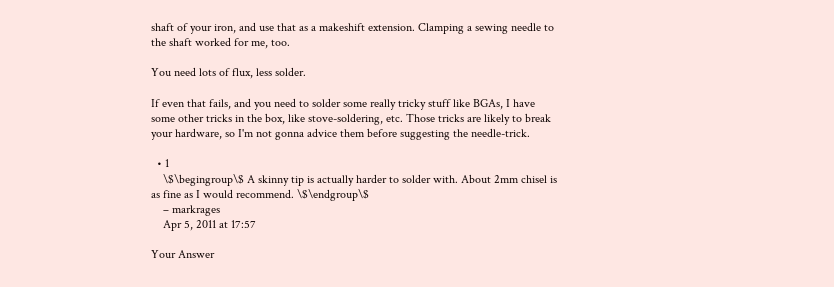shaft of your iron, and use that as a makeshift extension. Clamping a sewing needle to the shaft worked for me, too.

You need lots of flux, less solder.

If even that fails, and you need to solder some really tricky stuff like BGAs, I have some other tricks in the box, like stove-soldering, etc. Those tricks are likely to break your hardware, so I'm not gonna advice them before suggesting the needle-trick.

  • 1
    \$\begingroup\$ A skinny tip is actually harder to solder with. About 2mm chisel is as fine as I would recommend. \$\endgroup\$
    – markrages
    Apr 5, 2011 at 17:57

Your Answer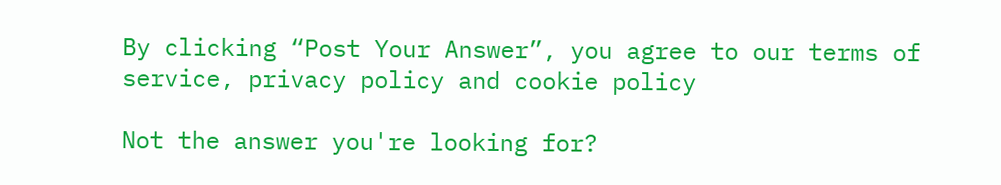By clicking “Post Your Answer”, you agree to our terms of service, privacy policy and cookie policy

Not the answer you're looking for?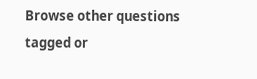Browse other questions tagged or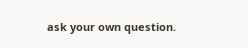ask your own question.